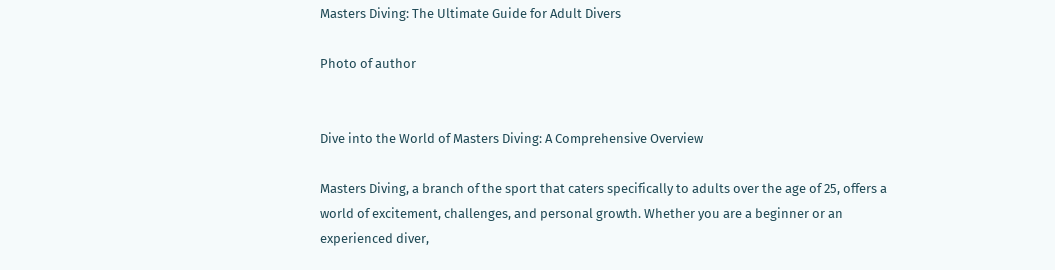Masters Diving: The Ultimate Guide for Adult Divers

Photo of author


Dive into the World of Masters Diving: A Comprehensive Overview

Masters Diving, a branch of the sport that caters specifically to adults over the age of 25, offers a world of excitement, challenges, and personal growth. Whether you are a beginner or an experienced diver,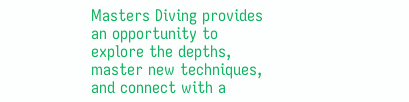Masters Diving provides an opportunity to explore the depths, master new techniques, and connect with a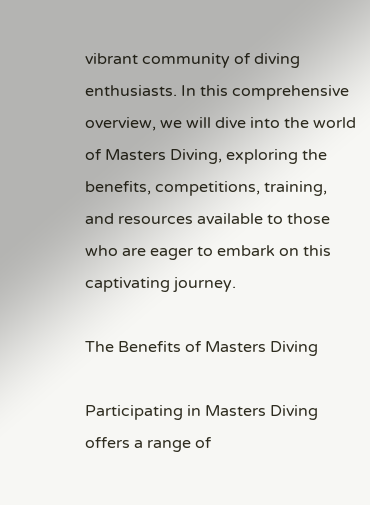vibrant community of diving enthusiasts. In this comprehensive overview, we will dive into the world of Masters Diving, exploring the benefits, competitions, training, and resources available to those who are eager to embark on this captivating journey.

The Benefits of Masters Diving

Participating in Masters Diving offers a range of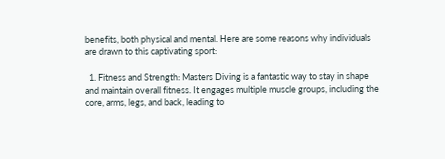benefits, both physical and mental. Here are some reasons why individuals are drawn to this captivating sport:

  1. Fitness and Strength: Masters Diving is a fantastic way to stay in shape and maintain overall fitness. It engages multiple muscle groups, including the core, arms, legs, and back, leading to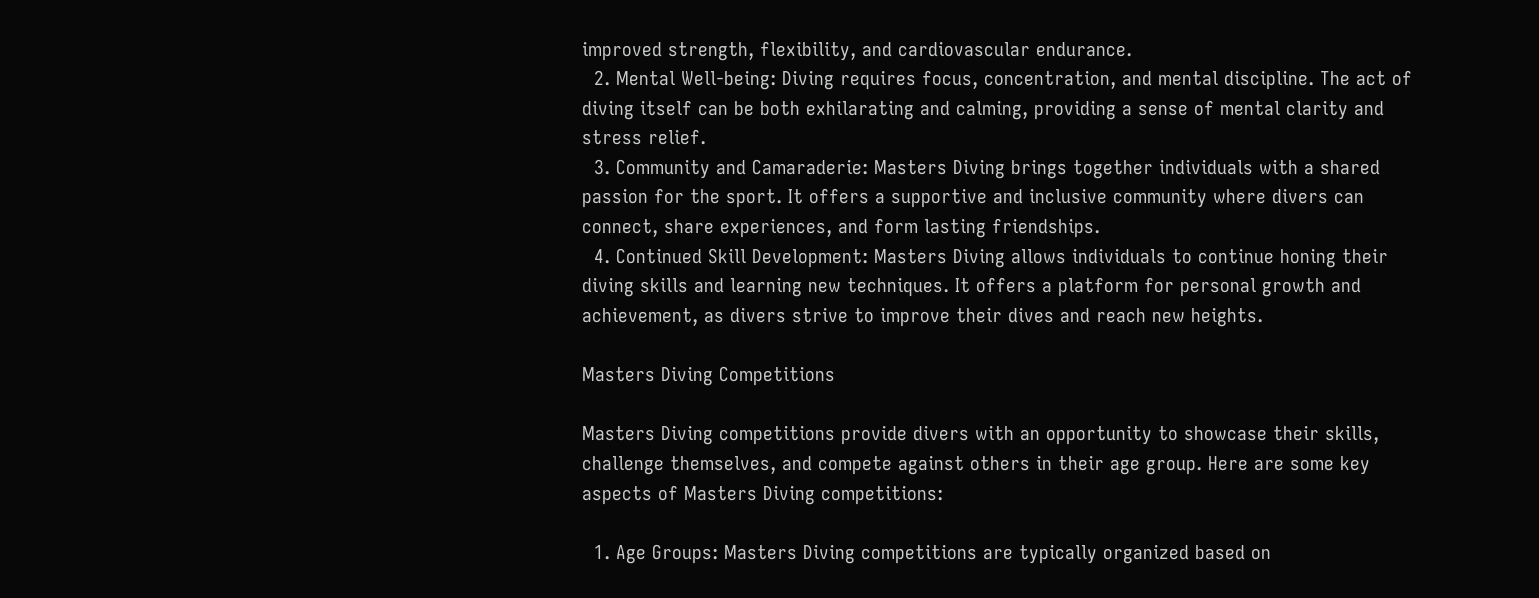improved strength, flexibility, and cardiovascular endurance.
  2. Mental Well-being: Diving requires focus, concentration, and mental discipline. The act of diving itself can be both exhilarating and calming, providing a sense of mental clarity and stress relief.
  3. Community and Camaraderie: Masters Diving brings together individuals with a shared passion for the sport. It offers a supportive and inclusive community where divers can connect, share experiences, and form lasting friendships.
  4. Continued Skill Development: Masters Diving allows individuals to continue honing their diving skills and learning new techniques. It offers a platform for personal growth and achievement, as divers strive to improve their dives and reach new heights.

Masters Diving Competitions

Masters Diving competitions provide divers with an opportunity to showcase their skills, challenge themselves, and compete against others in their age group. Here are some key aspects of Masters Diving competitions:

  1. Age Groups: Masters Diving competitions are typically organized based on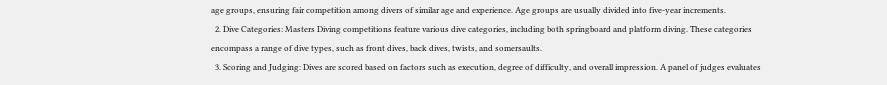age groups, ensuring fair competition among divers of similar age and experience. Age groups are usually divided into five-year increments.
  2. Dive Categories: Masters Diving competitions feature various dive categories, including both springboard and platform diving. These categories encompass a range of dive types, such as front dives, back dives, twists, and somersaults.
  3. Scoring and Judging: Dives are scored based on factors such as execution, degree of difficulty, and overall impression. A panel of judges evaluates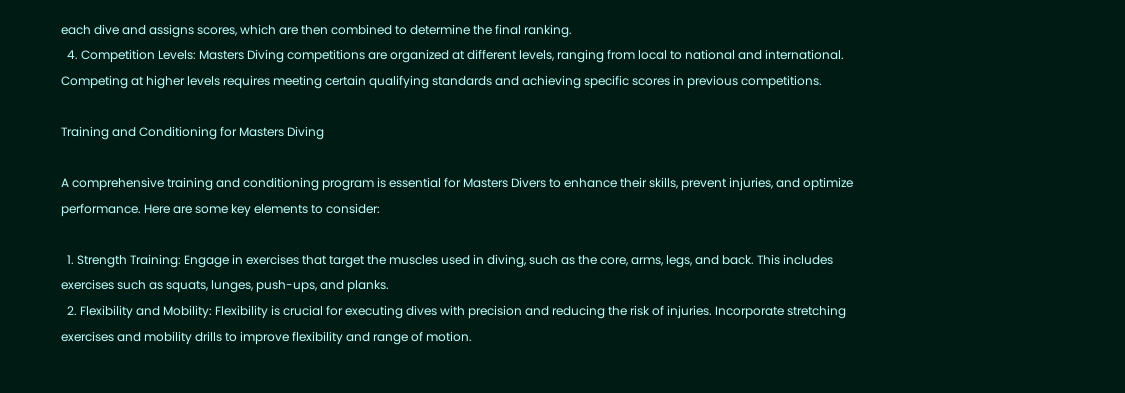each dive and assigns scores, which are then combined to determine the final ranking.
  4. Competition Levels: Masters Diving competitions are organized at different levels, ranging from local to national and international. Competing at higher levels requires meeting certain qualifying standards and achieving specific scores in previous competitions.

Training and Conditioning for Masters Diving

A comprehensive training and conditioning program is essential for Masters Divers to enhance their skills, prevent injuries, and optimize performance. Here are some key elements to consider:

  1. Strength Training: Engage in exercises that target the muscles used in diving, such as the core, arms, legs, and back. This includes exercises such as squats, lunges, push-ups, and planks.
  2. Flexibility and Mobility: Flexibility is crucial for executing dives with precision and reducing the risk of injuries. Incorporate stretching exercises and mobility drills to improve flexibility and range of motion.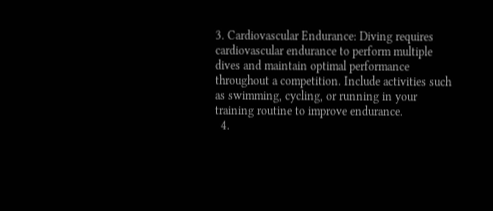3. Cardiovascular Endurance: Diving requires cardiovascular endurance to perform multiple dives and maintain optimal performance throughout a competition. Include activities such as swimming, cycling, or running in your training routine to improve endurance.
  4.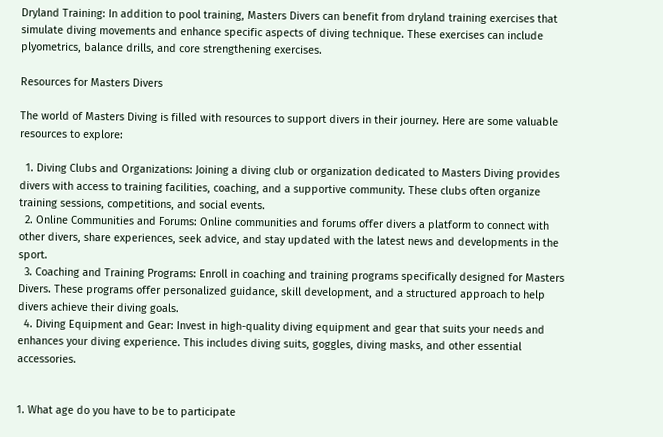Dryland Training: In addition to pool training, Masters Divers can benefit from dryland training exercises that simulate diving movements and enhance specific aspects of diving technique. These exercises can include plyometrics, balance drills, and core strengthening exercises.

Resources for Masters Divers

The world of Masters Diving is filled with resources to support divers in their journey. Here are some valuable resources to explore:

  1. Diving Clubs and Organizations: Joining a diving club or organization dedicated to Masters Diving provides divers with access to training facilities, coaching, and a supportive community. These clubs often organize training sessions, competitions, and social events.
  2. Online Communities and Forums: Online communities and forums offer divers a platform to connect with other divers, share experiences, seek advice, and stay updated with the latest news and developments in the sport.
  3. Coaching and Training Programs: Enroll in coaching and training programs specifically designed for Masters Divers. These programs offer personalized guidance, skill development, and a structured approach to help divers achieve their diving goals.
  4. Diving Equipment and Gear: Invest in high-quality diving equipment and gear that suits your needs and enhances your diving experience. This includes diving suits, goggles, diving masks, and other essential accessories.


1. What age do you have to be to participate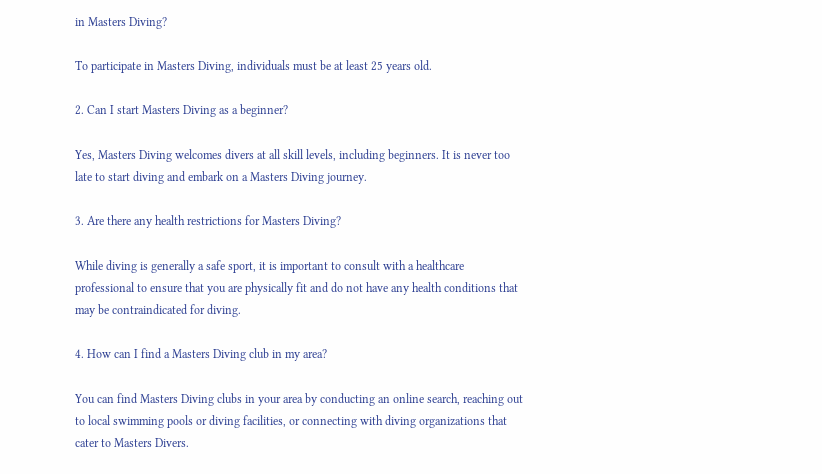in Masters Diving?

To participate in Masters Diving, individuals must be at least 25 years old.

2. Can I start Masters Diving as a beginner?

Yes, Masters Diving welcomes divers at all skill levels, including beginners. It is never too late to start diving and embark on a Masters Diving journey.

3. Are there any health restrictions for Masters Diving?

While diving is generally a safe sport, it is important to consult with a healthcare professional to ensure that you are physically fit and do not have any health conditions that may be contraindicated for diving.

4. How can I find a Masters Diving club in my area?

You can find Masters Diving clubs in your area by conducting an online search, reaching out to local swimming pools or diving facilities, or connecting with diving organizations that cater to Masters Divers.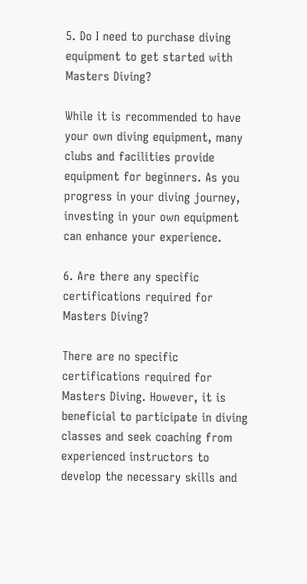5. Do I need to purchase diving equipment to get started with Masters Diving?

While it is recommended to have your own diving equipment, many clubs and facilities provide equipment for beginners. As you progress in your diving journey, investing in your own equipment can enhance your experience.

6. Are there any specific certifications required for Masters Diving?

There are no specific certifications required for Masters Diving. However, it is beneficial to participate in diving classes and seek coaching from experienced instructors to develop the necessary skills and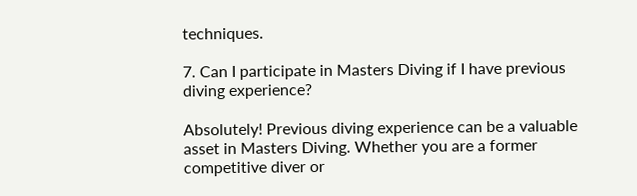techniques.

7. Can I participate in Masters Diving if I have previous diving experience?

Absolutely! Previous diving experience can be a valuable asset in Masters Diving. Whether you are a former competitive diver or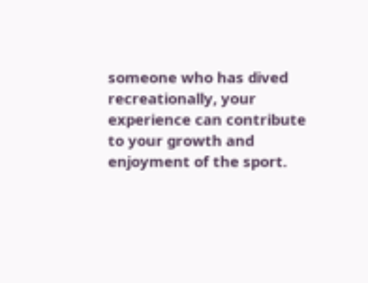someone who has dived recreationally, your experience can contribute to your growth and enjoyment of the sport.